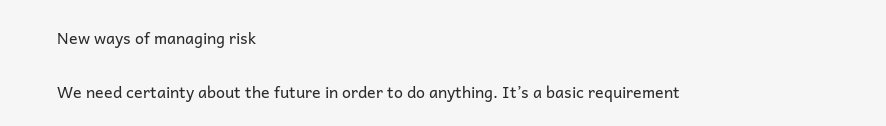New ways of managing risk

We need certainty about the future in order to do anything. It’s a basic requirement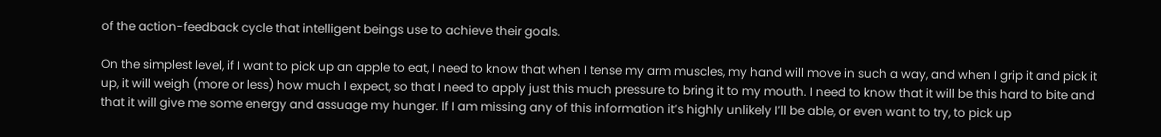of the action-feedback cycle that intelligent beings use to achieve their goals.

On the simplest level, if I want to pick up an apple to eat, I need to know that when I tense my arm muscles, my hand will move in such a way, and when I grip it and pick it up, it will weigh (more or less) how much I expect, so that I need to apply just this much pressure to bring it to my mouth. I need to know that it will be this hard to bite and that it will give me some energy and assuage my hunger. If I am missing any of this information it’s highly unlikely I’ll be able, or even want to try, to pick up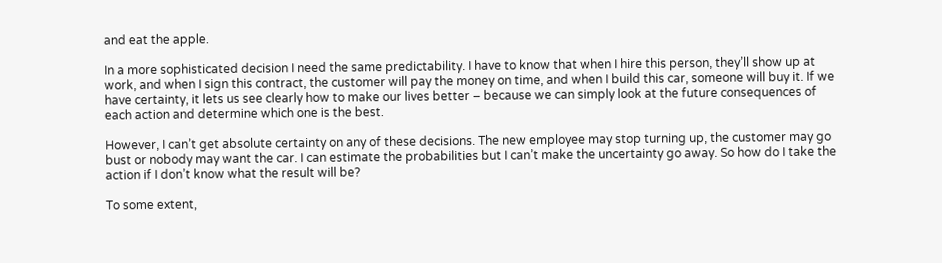and eat the apple.

In a more sophisticated decision I need the same predictability. I have to know that when I hire this person, they’ll show up at work, and when I sign this contract, the customer will pay the money on time, and when I build this car, someone will buy it. If we have certainty, it lets us see clearly how to make our lives better – because we can simply look at the future consequences of each action and determine which one is the best.

However, I can’t get absolute certainty on any of these decisions. The new employee may stop turning up, the customer may go bust or nobody may want the car. I can estimate the probabilities but I can’t make the uncertainty go away. So how do I take the action if I don’t know what the result will be?

To some extent,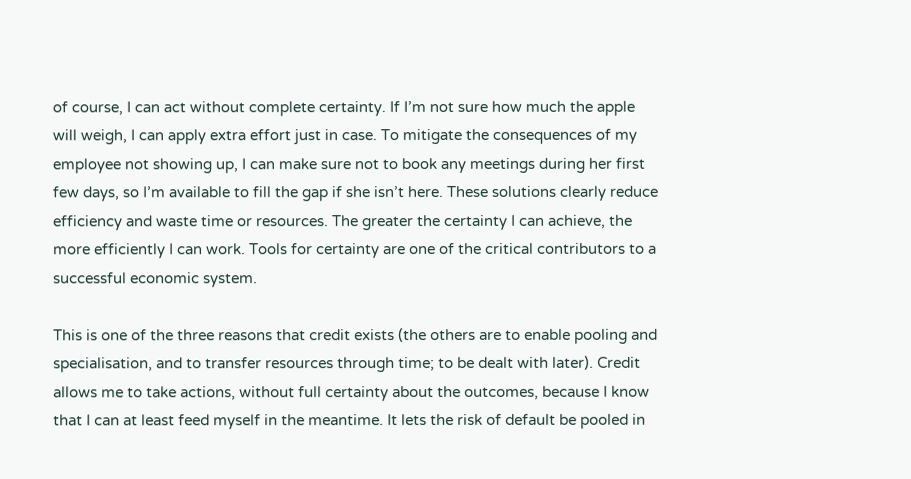of course, I can act without complete certainty. If I’m not sure how much the apple will weigh, I can apply extra effort just in case. To mitigate the consequences of my employee not showing up, I can make sure not to book any meetings during her first few days, so I’m available to fill the gap if she isn’t here. These solutions clearly reduce efficiency and waste time or resources. The greater the certainty I can achieve, the more efficiently I can work. Tools for certainty are one of the critical contributors to a successful economic system.

This is one of the three reasons that credit exists (the others are to enable pooling and specialisation, and to transfer resources through time; to be dealt with later). Credit allows me to take actions, without full certainty about the outcomes, because I know that I can at least feed myself in the meantime. It lets the risk of default be pooled in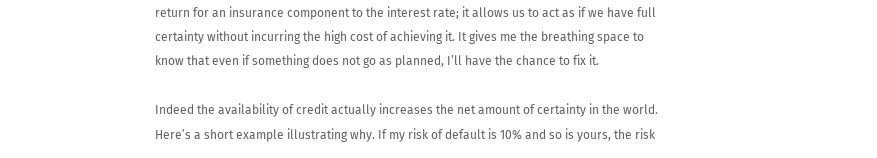return for an insurance component to the interest rate; it allows us to act as if we have full certainty without incurring the high cost of achieving it. It gives me the breathing space to know that even if something does not go as planned, I’ll have the chance to fix it.

Indeed the availability of credit actually increases the net amount of certainty in the world. Here’s a short example illustrating why. If my risk of default is 10% and so is yours, the risk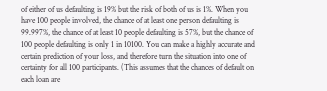of either of us defaulting is 19% but the risk of both of us is 1%. When you have 100 people involved, the chance of at least one person defaulting is 99.997%, the chance of at least 10 people defaulting is 57%, but the chance of 100 people defaulting is only 1 in 10100. You can make a highly accurate and certain prediction of your loss, and therefore turn the situation into one of certainty for all 100 participants. (This assumes that the chances of default on each loan are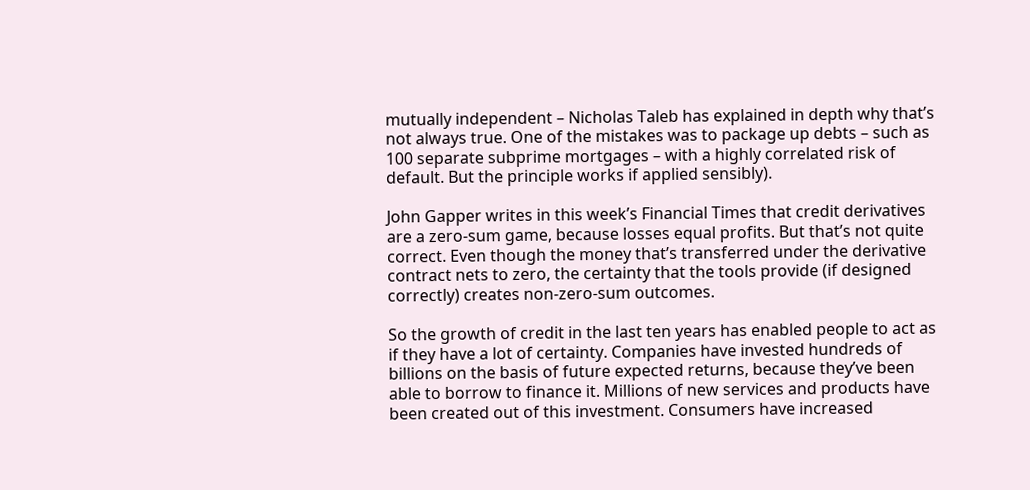mutually independent – Nicholas Taleb has explained in depth why that’s not always true. One of the mistakes was to package up debts – such as 100 separate subprime mortgages – with a highly correlated risk of default. But the principle works if applied sensibly).

John Gapper writes in this week’s Financial Times that credit derivatives are a zero-sum game, because losses equal profits. But that’s not quite correct. Even though the money that’s transferred under the derivative contract nets to zero, the certainty that the tools provide (if designed correctly) creates non-zero-sum outcomes.

So the growth of credit in the last ten years has enabled people to act as if they have a lot of certainty. Companies have invested hundreds of billions on the basis of future expected returns, because they’ve been able to borrow to finance it. Millions of new services and products have been created out of this investment. Consumers have increased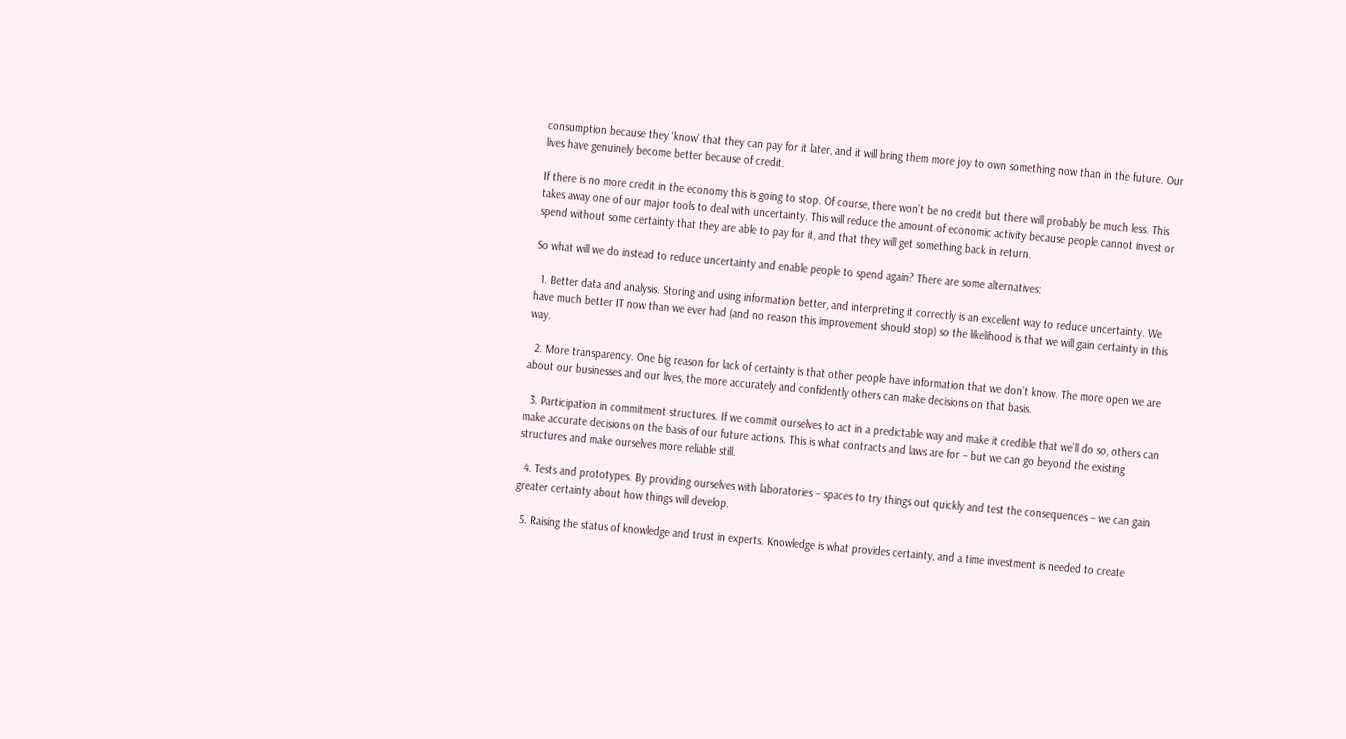consumption because they ‘know’ that they can pay for it later, and it will bring them more joy to own something now than in the future. Our lives have genuinely become better because of credit.

If there is no more credit in the economy this is going to stop. Of course, there won’t be no credit but there will probably be much less. This takes away one of our major tools to deal with uncertainty. This will reduce the amount of economic activity because people cannot invest or spend without some certainty that they are able to pay for it, and that they will get something back in return.

So what will we do instead to reduce uncertainty and enable people to spend again? There are some alternatives:

  1. Better data and analysis. Storing and using information better, and interpreting it correctly is an excellent way to reduce uncertainty. We have much better IT now than we ever had (and no reason this improvement should stop) so the likelihood is that we will gain certainty in this way.

  2. More transparency. One big reason for lack of certainty is that other people have information that we don’t know. The more open we are about our businesses and our lives, the more accurately and confidently others can make decisions on that basis.

  3. Participation in commitment structures. If we commit ourselves to act in a predictable way and make it credible that we’ll do so, others can make accurate decisions on the basis of our future actions. This is what contracts and laws are for – but we can go beyond the existing structures and make ourselves more reliable still.

  4. Tests and prototypes. By providing ourselves with laboratories – spaces to try things out quickly and test the consequences – we can gain greater certainty about how things will develop.

  5. Raising the status of knowledge and trust in experts. Knowledge is what provides certainty, and a time investment is needed to create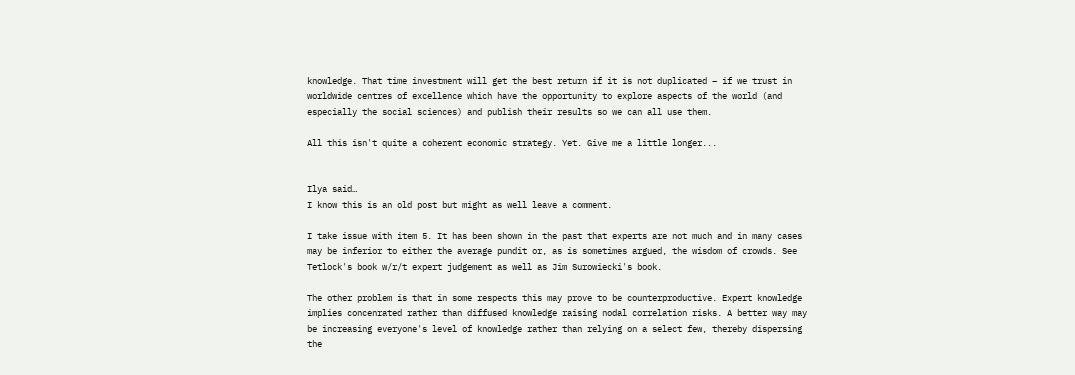knowledge. That time investment will get the best return if it is not duplicated – if we trust in worldwide centres of excellence which have the opportunity to explore aspects of the world (and especially the social sciences) and publish their results so we can all use them.

All this isn't quite a coherent economic strategy. Yet. Give me a little longer...


Ilya said…
I know this is an old post but might as well leave a comment.

I take issue with item 5. It has been shown in the past that experts are not much and in many cases may be inferior to either the average pundit or, as is sometimes argued, the wisdom of crowds. See Tetlock's book w/r/t expert judgement as well as Jim Surowiecki's book.

The other problem is that in some respects this may prove to be counterproductive. Expert knowledge implies concenrated rather than diffused knowledge raising nodal correlation risks. A better way may be increasing everyone's level of knowledge rather than relying on a select few, thereby dispersing the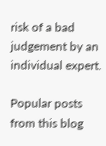risk of a bad judgement by an individual expert.

Popular posts from this blog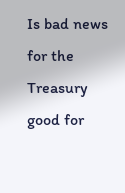Is bad news for the Treasury good for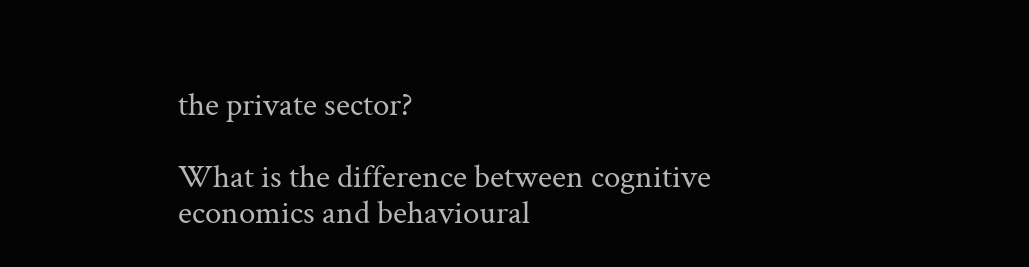the private sector?

What is the difference between cognitive economics and behavioural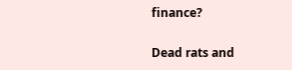finance?

Dead rats and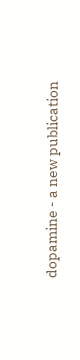dopamine - a new publication